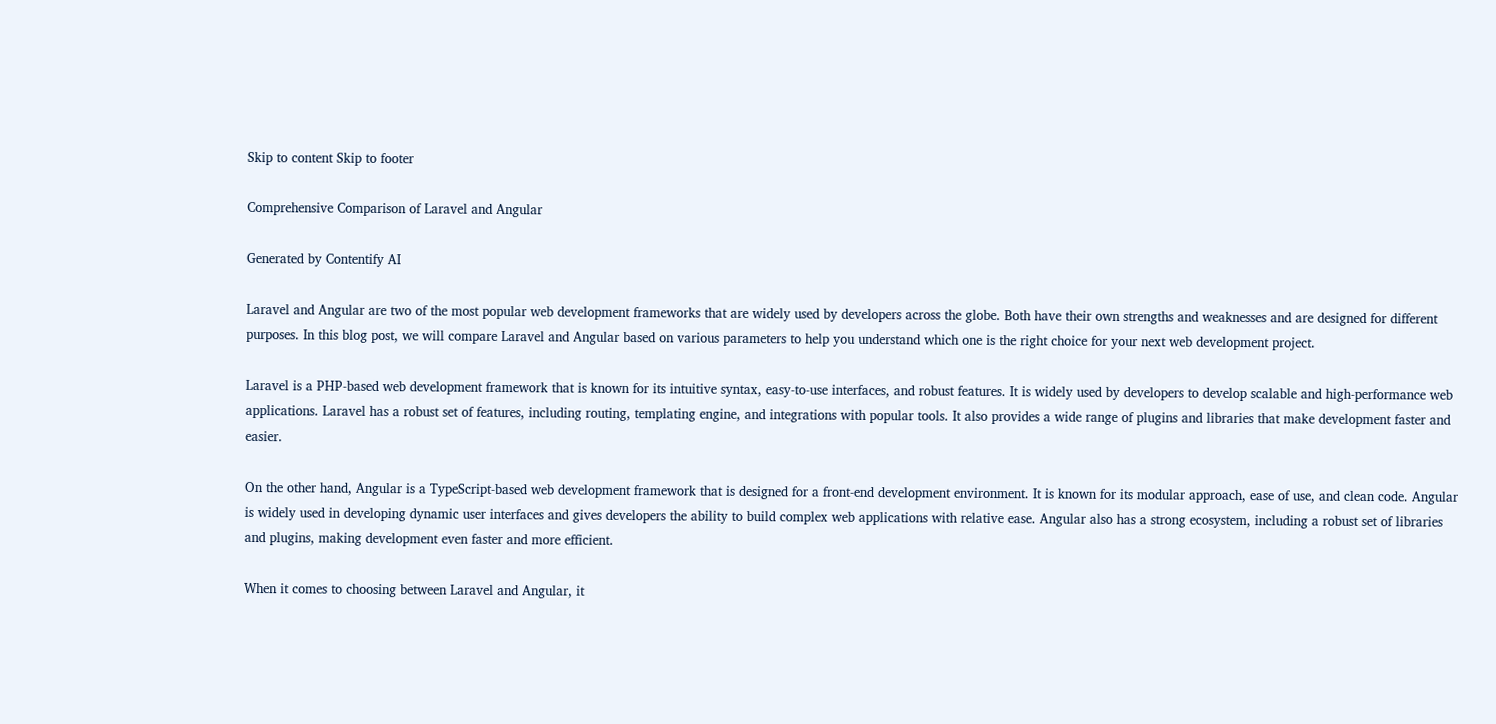Skip to content Skip to footer

Comprehensive Comparison of Laravel and Angular

Generated by Contentify AI

Laravel and Angular are two of the most popular web development frameworks that are widely used by developers across the globe. Both have their own strengths and weaknesses and are designed for different purposes. In this blog post, we will compare Laravel and Angular based on various parameters to help you understand which one is the right choice for your next web development project.

Laravel is a PHP-based web development framework that is known for its intuitive syntax, easy-to-use interfaces, and robust features. It is widely used by developers to develop scalable and high-performance web applications. Laravel has a robust set of features, including routing, templating engine, and integrations with popular tools. It also provides a wide range of plugins and libraries that make development faster and easier.

On the other hand, Angular is a TypeScript-based web development framework that is designed for a front-end development environment. It is known for its modular approach, ease of use, and clean code. Angular is widely used in developing dynamic user interfaces and gives developers the ability to build complex web applications with relative ease. Angular also has a strong ecosystem, including a robust set of libraries and plugins, making development even faster and more efficient.

When it comes to choosing between Laravel and Angular, it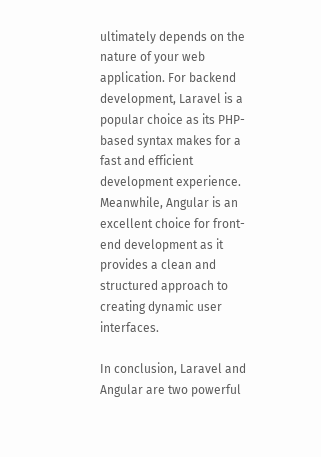ultimately depends on the nature of your web application. For backend development, Laravel is a popular choice as its PHP-based syntax makes for a fast and efficient development experience. Meanwhile, Angular is an excellent choice for front-end development as it provides a clean and structured approach to creating dynamic user interfaces.

In conclusion, Laravel and Angular are two powerful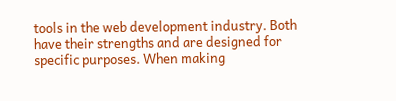tools in the web development industry. Both have their strengths and are designed for specific purposes. When making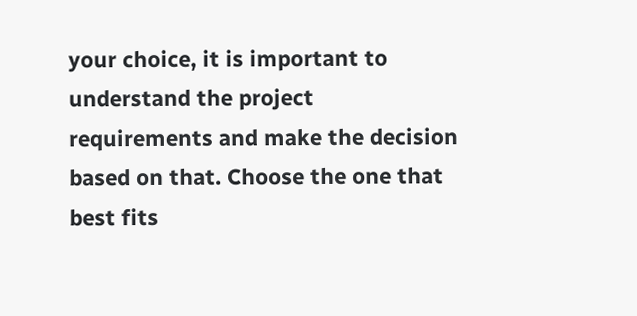your choice, it is important to understand the project requirements and make the decision based on that. Choose the one that best fits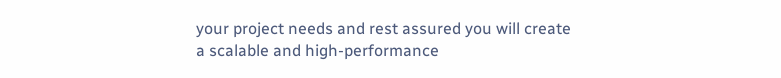your project needs and rest assured you will create a scalable and high-performance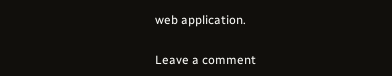web application.

Leave a comment